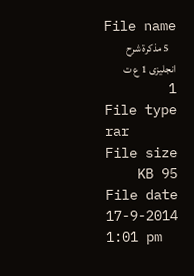File name
   5 مذكرة شرح انجليزى 1 ع ت 1
File type    rar
File size
    KB 95
File date   17-9-2014           1:01 pm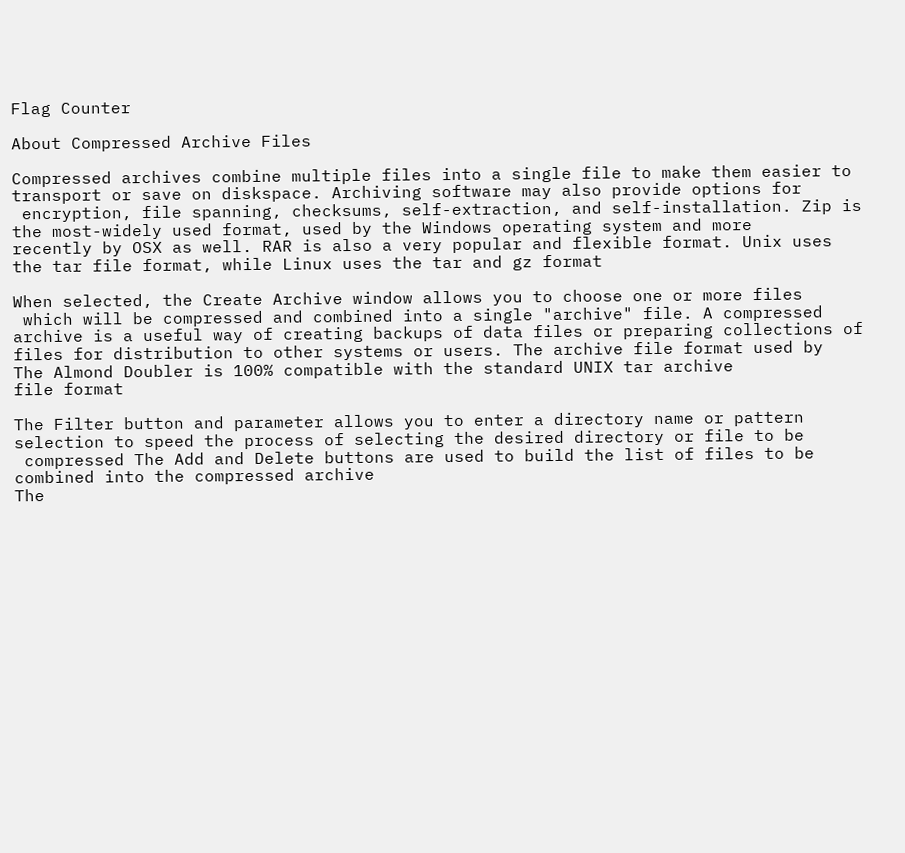Flag Counter

About Compressed Archive Files

Compressed archives combine multiple files into a single file to make them easier to
transport or save on diskspace. Archiving software may also provide options for
 encryption, file spanning, checksums, self-extraction, and self-installation. Zip is
the most-widely used format, used by the Windows operating system and more
recently by OSX as well. RAR is also a very popular and flexible format. Unix uses
the tar file format, while Linux uses the tar and gz format

When selected, the Create Archive window allows you to choose one or more files
 which will be compressed and combined into a single "archive" file. A compressed
archive is a useful way of creating backups of data files or preparing collections of
files for distribution to other systems or users. The archive file format used by
The Almond Doubler is 100% compatible with the standard UNIX tar archive
file format

The Filter button and parameter allows you to enter a directory name or pattern
selection to speed the process of selecting the desired directory or file to be
 compressed The Add and Delete buttons are used to build the list of files to be
combined into the compressed archive
The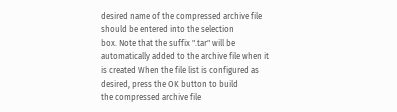desired name of the compressed archive file should be entered into the selection
box. Note that the suffix ".tar" will be automatically added to the archive file when it
is created When the file list is configured as desired, press the OK button to build
the compressed archive file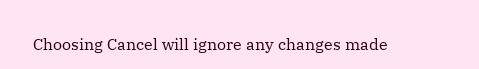Choosing Cancel will ignore any changes made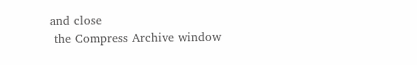and close
 the Compress Archive window